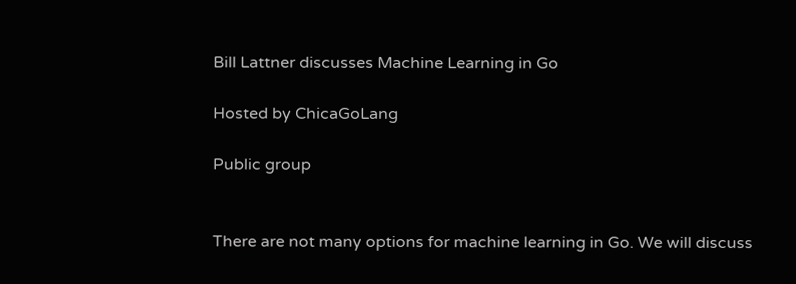Bill Lattner discusses Machine Learning in Go

Hosted by ChicaGoLang

Public group


There are not many options for machine learning in Go. We will discuss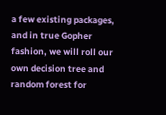a few existing packages, and in true Gopher fashion, we will roll our own decision tree and random forest for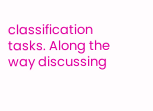classification tasks. Along the way discussing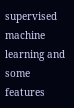supervised machine learning and some features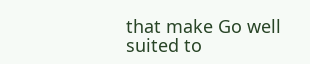that make Go well suited to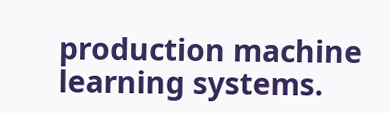production machine learning systems.